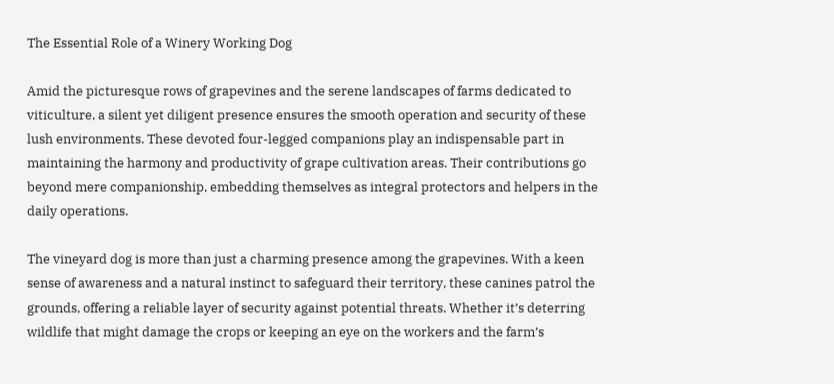The Essential Role of a Winery Working Dog

Amid the picturesque rows of grapevines and the serene landscapes of farms dedicated to viticulture, a silent yet diligent presence ensures the smooth operation and security of these lush environments. These devoted four-legged companions play an indispensable part in maintaining the harmony and productivity of grape cultivation areas. Their contributions go beyond mere companionship, embedding themselves as integral protectors and helpers in the daily operations.

The vineyard dog is more than just a charming presence among the grapevines. With a keen sense of awareness and a natural instinct to safeguard their territory, these canines patrol the grounds, offering a reliable layer of security against potential threats. Whether it’s deterring wildlife that might damage the crops or keeping an eye on the workers and the farm’s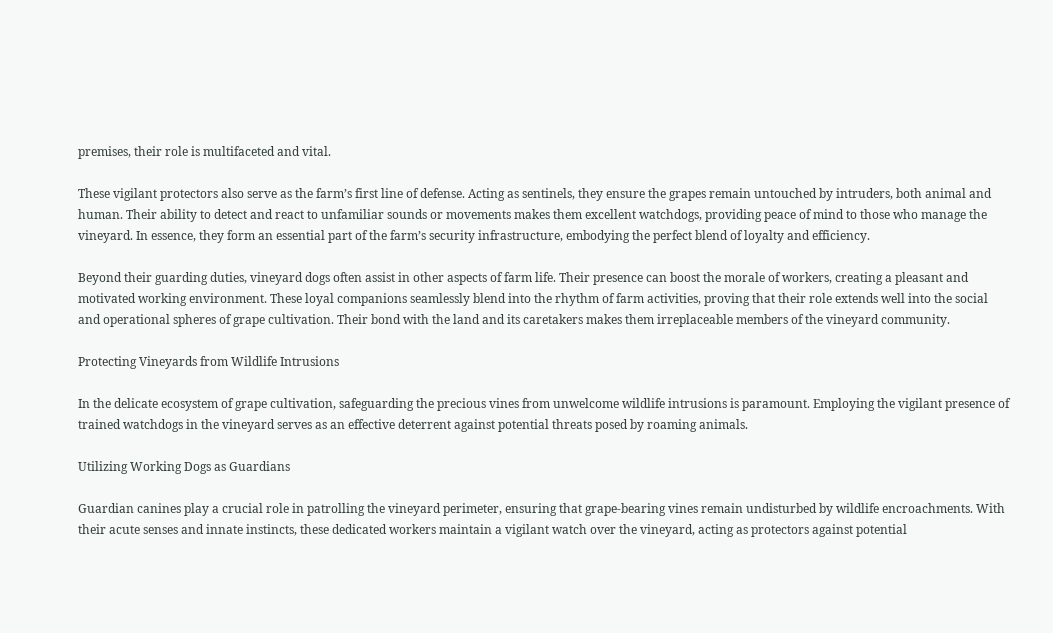premises, their role is multifaceted and vital.

These vigilant protectors also serve as the farm’s first line of defense. Acting as sentinels, they ensure the grapes remain untouched by intruders, both animal and human. Their ability to detect and react to unfamiliar sounds or movements makes them excellent watchdogs, providing peace of mind to those who manage the vineyard. In essence, they form an essential part of the farm’s security infrastructure, embodying the perfect blend of loyalty and efficiency.

Beyond their guarding duties, vineyard dogs often assist in other aspects of farm life. Their presence can boost the morale of workers, creating a pleasant and motivated working environment. These loyal companions seamlessly blend into the rhythm of farm activities, proving that their role extends well into the social and operational spheres of grape cultivation. Their bond with the land and its caretakers makes them irreplaceable members of the vineyard community.

Protecting Vineyards from Wildlife Intrusions

In the delicate ecosystem of grape cultivation, safeguarding the precious vines from unwelcome wildlife intrusions is paramount. Employing the vigilant presence of trained watchdogs in the vineyard serves as an effective deterrent against potential threats posed by roaming animals.

Utilizing Working Dogs as Guardians

Guardian canines play a crucial role in patrolling the vineyard perimeter, ensuring that grape-bearing vines remain undisturbed by wildlife encroachments. With their acute senses and innate instincts, these dedicated workers maintain a vigilant watch over the vineyard, acting as protectors against potential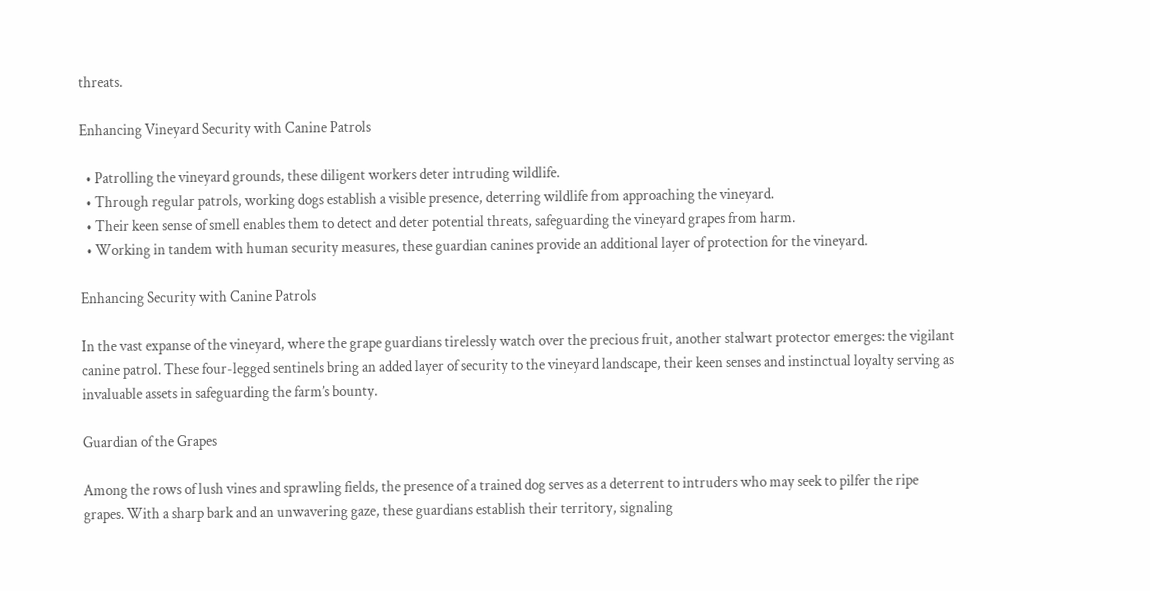threats.

Enhancing Vineyard Security with Canine Patrols

  • Patrolling the vineyard grounds, these diligent workers deter intruding wildlife.
  • Through regular patrols, working dogs establish a visible presence, deterring wildlife from approaching the vineyard.
  • Their keen sense of smell enables them to detect and deter potential threats, safeguarding the vineyard grapes from harm.
  • Working in tandem with human security measures, these guardian canines provide an additional layer of protection for the vineyard.

Enhancing Security with Canine Patrols

In the vast expanse of the vineyard, where the grape guardians tirelessly watch over the precious fruit, another stalwart protector emerges: the vigilant canine patrol. These four-legged sentinels bring an added layer of security to the vineyard landscape, their keen senses and instinctual loyalty serving as invaluable assets in safeguarding the farm’s bounty.

Guardian of the Grapes

Among the rows of lush vines and sprawling fields, the presence of a trained dog serves as a deterrent to intruders who may seek to pilfer the ripe grapes. With a sharp bark and an unwavering gaze, these guardians establish their territory, signaling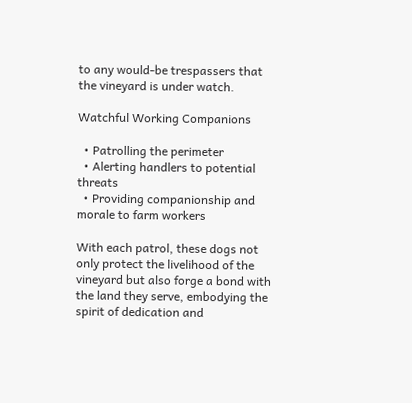to any would-be trespassers that the vineyard is under watch.

Watchful Working Companions

  • Patrolling the perimeter
  • Alerting handlers to potential threats
  • Providing companionship and morale to farm workers

With each patrol, these dogs not only protect the livelihood of the vineyard but also forge a bond with the land they serve, embodying the spirit of dedication and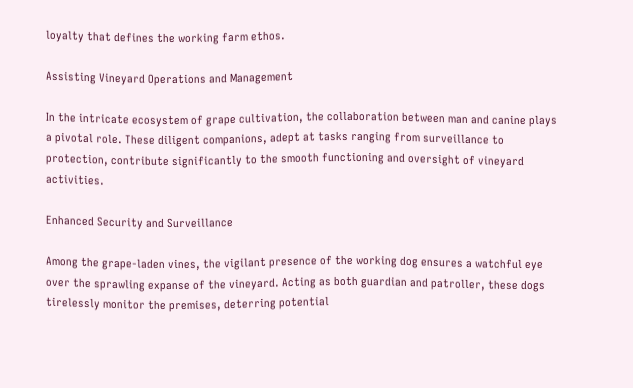loyalty that defines the working farm ethos.

Assisting Vineyard Operations and Management

In the intricate ecosystem of grape cultivation, the collaboration between man and canine plays a pivotal role. These diligent companions, adept at tasks ranging from surveillance to protection, contribute significantly to the smooth functioning and oversight of vineyard activities.

Enhanced Security and Surveillance

Among the grape-laden vines, the vigilant presence of the working dog ensures a watchful eye over the sprawling expanse of the vineyard. Acting as both guardian and patroller, these dogs tirelessly monitor the premises, deterring potential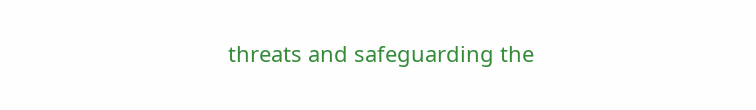threats and safeguarding the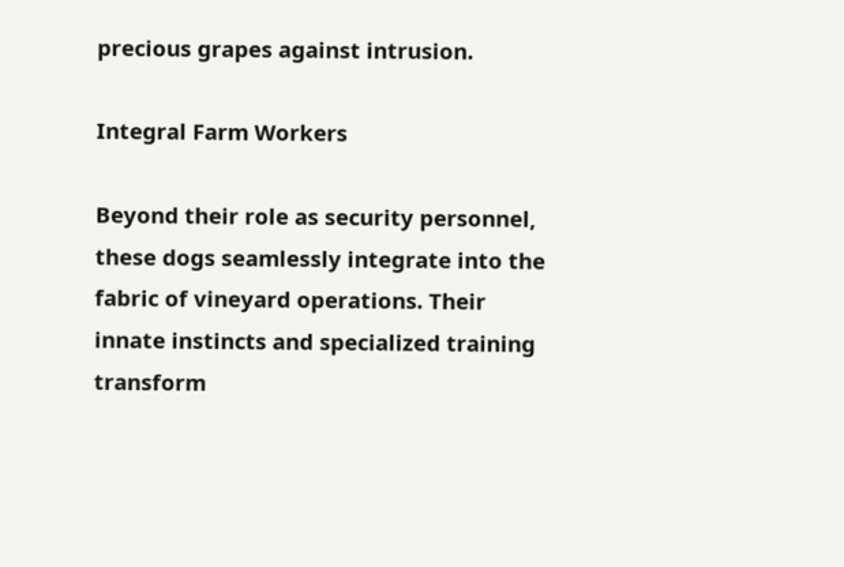precious grapes against intrusion.

Integral Farm Workers

Beyond their role as security personnel, these dogs seamlessly integrate into the fabric of vineyard operations. Their innate instincts and specialized training transform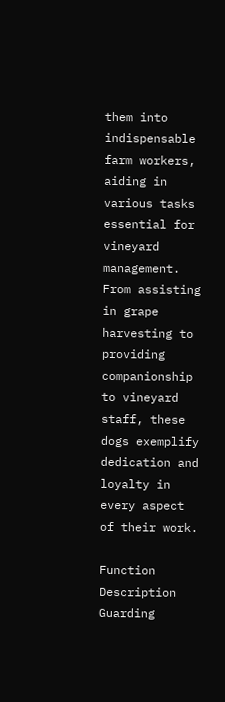them into indispensable farm workers, aiding in various tasks essential for vineyard management. From assisting in grape harvesting to providing companionship to vineyard staff, these dogs exemplify dedication and loyalty in every aspect of their work.

Function Description
Guarding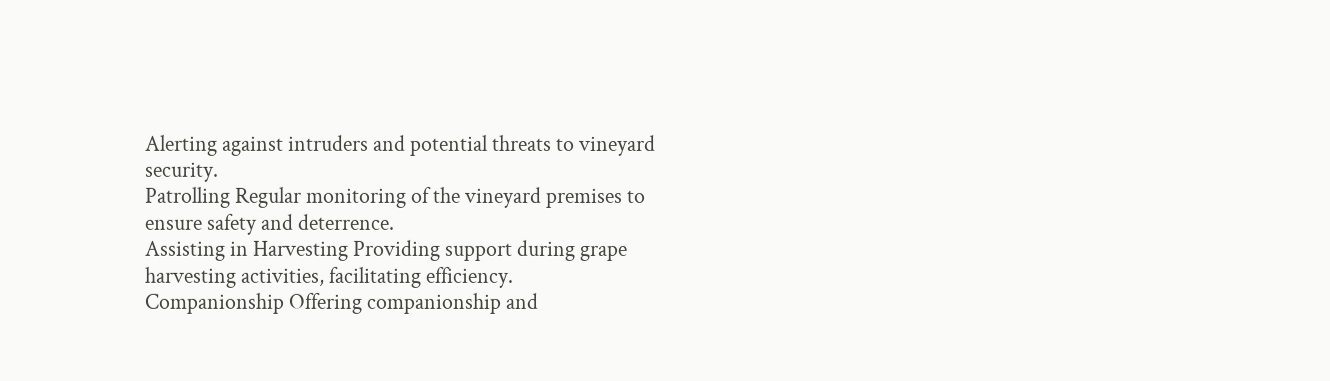Alerting against intruders and potential threats to vineyard security.
Patrolling Regular monitoring of the vineyard premises to ensure safety and deterrence.
Assisting in Harvesting Providing support during grape harvesting activities, facilitating efficiency.
Companionship Offering companionship and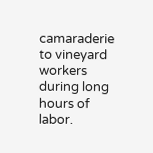camaraderie to vineyard workers during long hours of labor.